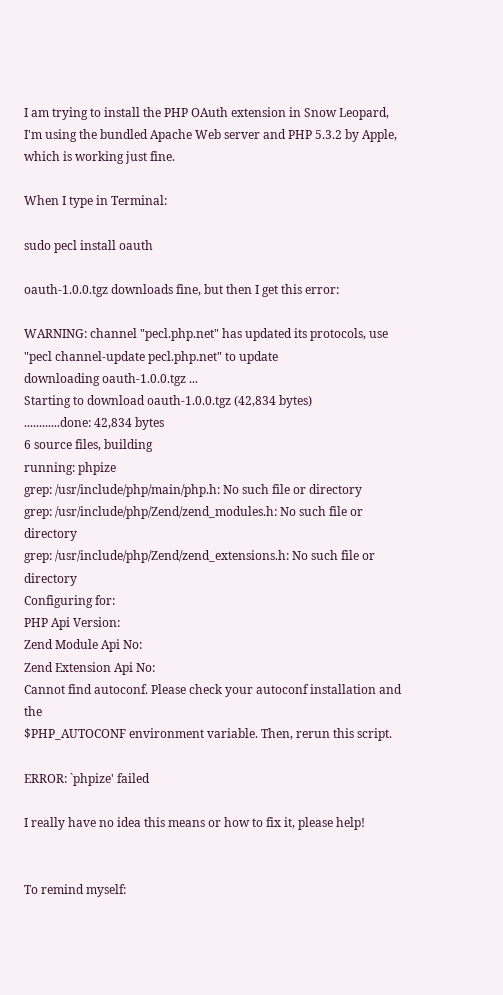I am trying to install the PHP OAuth extension in Snow Leopard, I'm using the bundled Apache Web server and PHP 5.3.2 by Apple, which is working just fine.

When I type in Terminal:

sudo pecl install oauth

oauth-1.0.0.tgz downloads fine, but then I get this error:

WARNING: channel "pecl.php.net" has updated its protocols, use "pecl channel-update pecl.php.net" to update
downloading oauth-1.0.0.tgz ...
Starting to download oauth-1.0.0.tgz (42,834 bytes)
............done: 42,834 bytes
6 source files, building
running: phpize
grep: /usr/include/php/main/php.h: No such file or directory
grep: /usr/include/php/Zend/zend_modules.h: No such file or directory
grep: /usr/include/php/Zend/zend_extensions.h: No such file or directory
Configuring for:
PHP Api Version:
Zend Module Api No:
Zend Extension Api No:
Cannot find autoconf. Please check your autoconf installation and the
$PHP_AUTOCONF environment variable. Then, rerun this script.

ERROR: `phpize' failed

I really have no idea this means or how to fix it, please help!


To remind myself: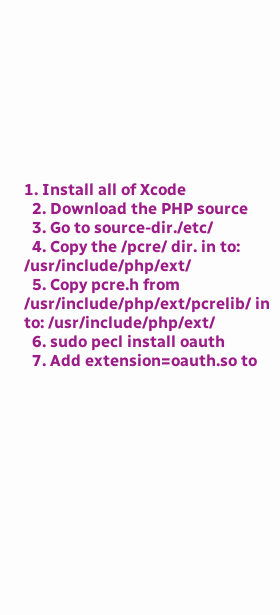1. Install all of Xcode
  2. Download the PHP source
  3. Go to source-dir./etc/
  4. Copy the /pcre/ dir. in to: /usr/include/php/ext/
  5. Copy pcre.h from /usr/include/php/ext/pcrelib/ in to: /usr/include/php/ext/
  6. sudo pecl install oauth
  7. Add extension=oauth.so to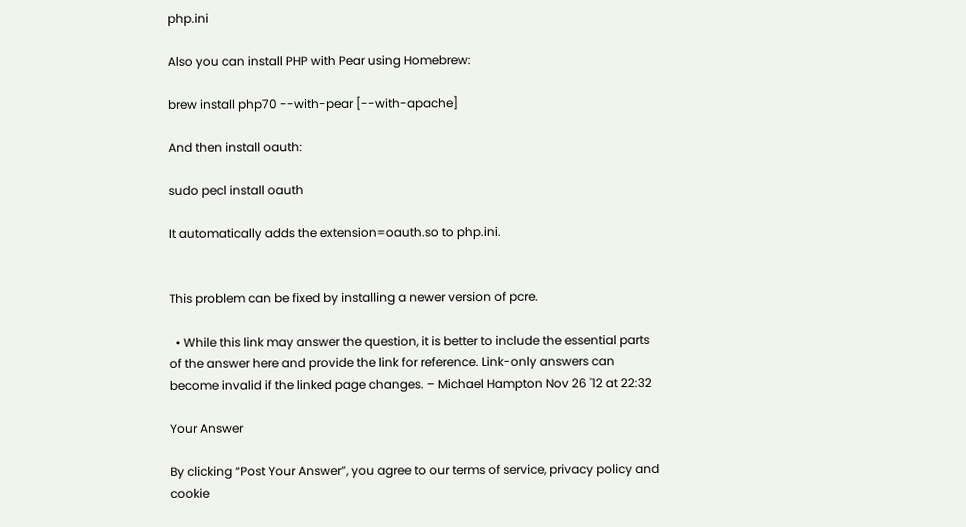php.ini

Also you can install PHP with Pear using Homebrew:

brew install php70 --with-pear [--with-apache]

And then install oauth:

sudo pecl install oauth

It automatically adds the extension=oauth.so to php.ini.


This problem can be fixed by installing a newer version of pcre.

  • While this link may answer the question, it is better to include the essential parts of the answer here and provide the link for reference. Link-only answers can become invalid if the linked page changes. – Michael Hampton Nov 26 '12 at 22:32

Your Answer

By clicking “Post Your Answer”, you agree to our terms of service, privacy policy and cookie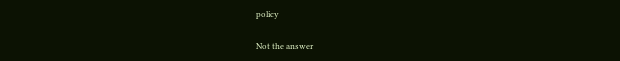policy

Not the answer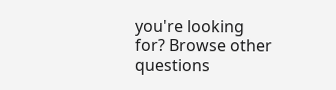you're looking for? Browse other questions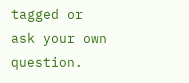tagged or ask your own question.